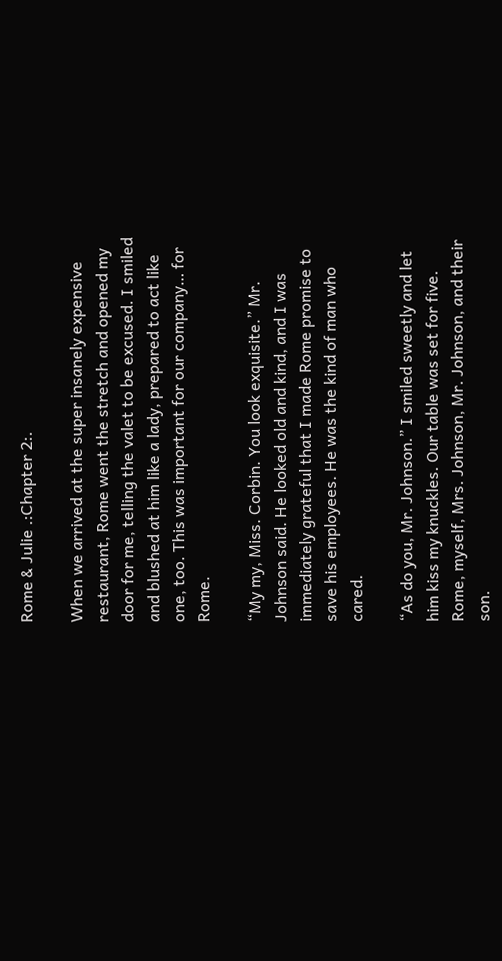Rome & Julie .:Chapter 2:.

When we arrived at the super insanely expensive restaurant, Rome went the stretch and opened my door for me, telling the valet to be excused. I smiled and blushed at him like a lady, prepared to act like one, too. This was important for our company… for Rome.

“My my, Miss. Corbin. You look exquisite.” Mr. Johnson said. He looked old and kind, and I was immediately grateful that I made Rome promise to save his employees. He was the kind of man who cared.

“As do you, Mr. Johnson.” I smiled sweetly and let him kiss my knuckles. Our table was set for five. Rome, myself, Mrs. Johnson, Mr. Johnson, and their son.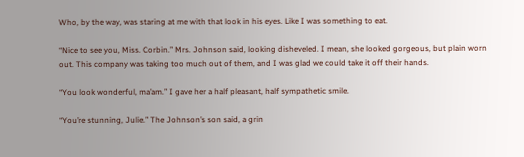Who, by the way, was staring at me with that look in his eyes. Like I was something to eat.

“Nice to see you, Miss. Corbin.” Mrs. Johnson said, looking disheveled. I mean, she looked gorgeous, but plain worn out. This company was taking too much out of them, and I was glad we could take it off their hands.

“You look wonderful, ma’am.” I gave her a half pleasant, half sympathetic smile.

“You’re stunning, Julie.” The Johnson’s son said, a grin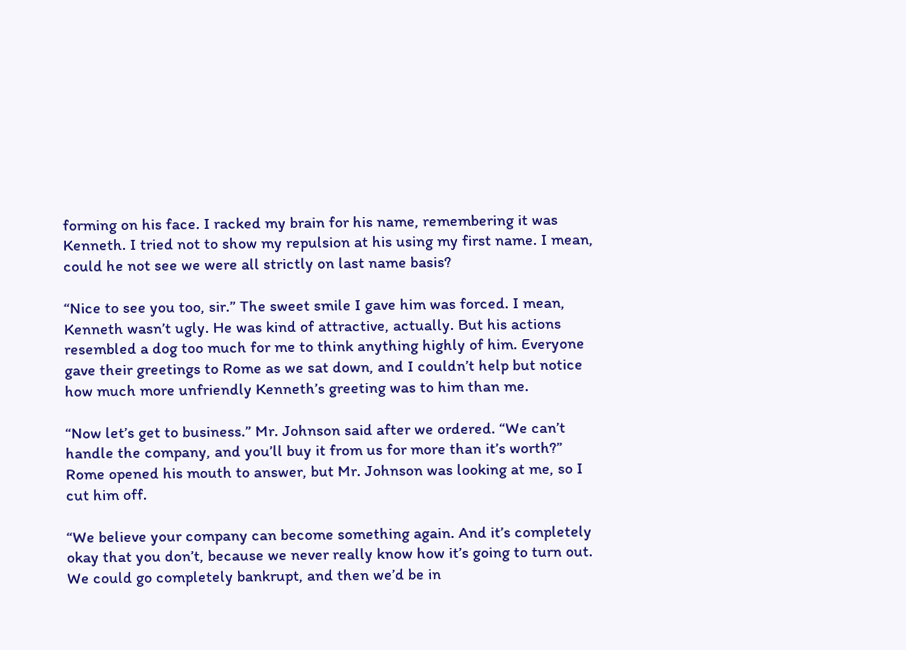forming on his face. I racked my brain for his name, remembering it was Kenneth. I tried not to show my repulsion at his using my first name. I mean, could he not see we were all strictly on last name basis?

“Nice to see you too, sir.” The sweet smile I gave him was forced. I mean, Kenneth wasn’t ugly. He was kind of attractive, actually. But his actions resembled a dog too much for me to think anything highly of him. Everyone gave their greetings to Rome as we sat down, and I couldn’t help but notice how much more unfriendly Kenneth’s greeting was to him than me.

“Now let’s get to business.” Mr. Johnson said after we ordered. “We can’t handle the company, and you’ll buy it from us for more than it’s worth?” Rome opened his mouth to answer, but Mr. Johnson was looking at me, so I cut him off.

“We believe your company can become something again. And it’s completely okay that you don’t, because we never really know how it’s going to turn out. We could go completely bankrupt, and then we’d be in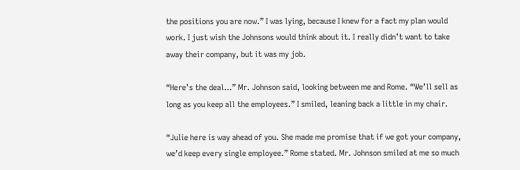the positions you are now.” I was lying, because I knew for a fact my plan would work. I just wish the Johnsons would think about it. I really didn’t want to take away their company, but it was my job.

“Here’s the deal…” Mr. Johnson said, looking between me and Rome. “We’ll sell as long as you keep all the employees.” I smiled, leaning back a little in my chair.

“Julie here is way ahead of you. She made me promise that if we got your company, we’d keep every single employee.” Rome stated. Mr. Johnson smiled at me so much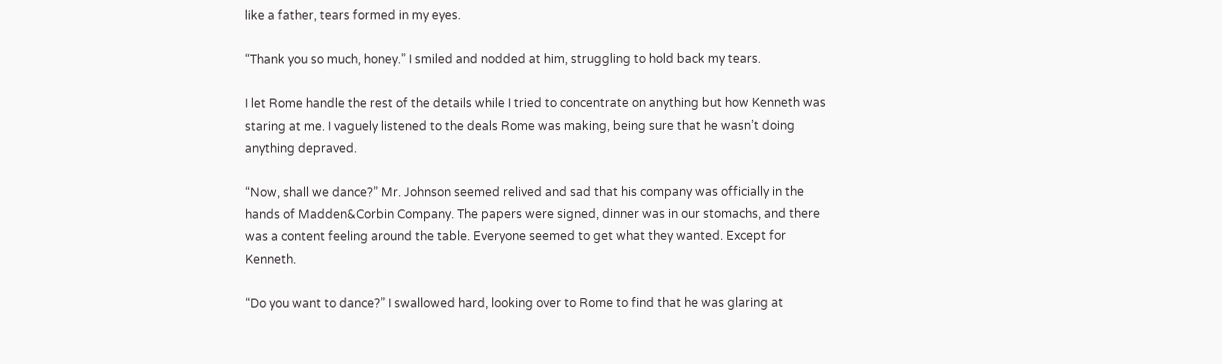like a father, tears formed in my eyes.

“Thank you so much, honey.” I smiled and nodded at him, struggling to hold back my tears.

I let Rome handle the rest of the details while I tried to concentrate on anything but how Kenneth was staring at me. I vaguely listened to the deals Rome was making, being sure that he wasn’t doing anything depraved.

“Now, shall we dance?” Mr. Johnson seemed relived and sad that his company was officially in the hands of Madden&Corbin Company. The papers were signed, dinner was in our stomachs, and there was a content feeling around the table. Everyone seemed to get what they wanted. Except for Kenneth.

“Do you want to dance?” I swallowed hard, looking over to Rome to find that he was glaring at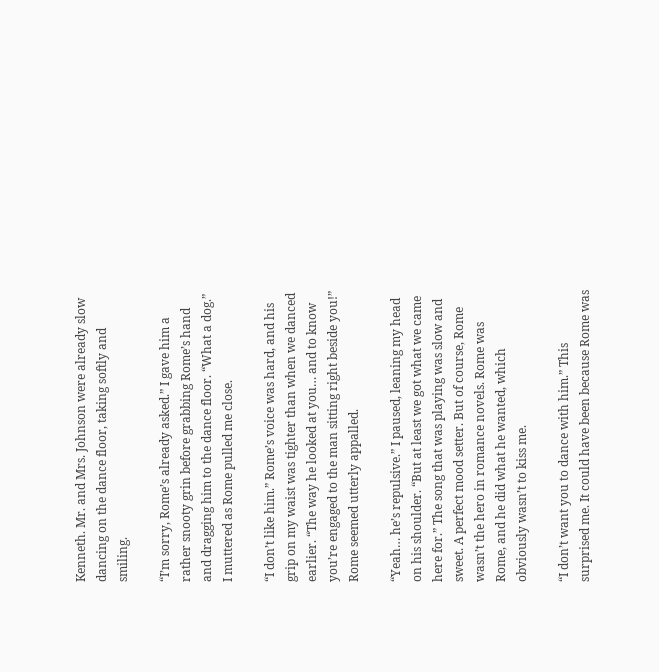Kenneth. Mr. and Mrs. Johnson were already slow dancing on the dance floor, taking softly and smiling.

“I’m sorry, Rome’s already asked.” I gave him a rather snooty grin before grabbing Rome’s hand and dragging him to the dance floor. “What a dog.” I muttered as Rome pulled me close.

“I don’t like him.” Rome’s voice was hard, and his grip on my waist was tighter than when we danced earlier. “The way he looked at you… and to know you’re engaged to the man sitting right beside you!” Rome seemed utterly appalled.

“Yeah… he’s repulsive.” I paused, leaning my head on his shoulder. “But at least we got what we came here for.” The song that was playing was slow and sweet. A perfect mood setter. But of course, Rome wasn’t the hero in romance novels. Rome was Rome, and he did what he wanted, which obviously wasn’t to kiss me.

“I don’t want you to dance with him.” This surprised me. It could have been because Rome was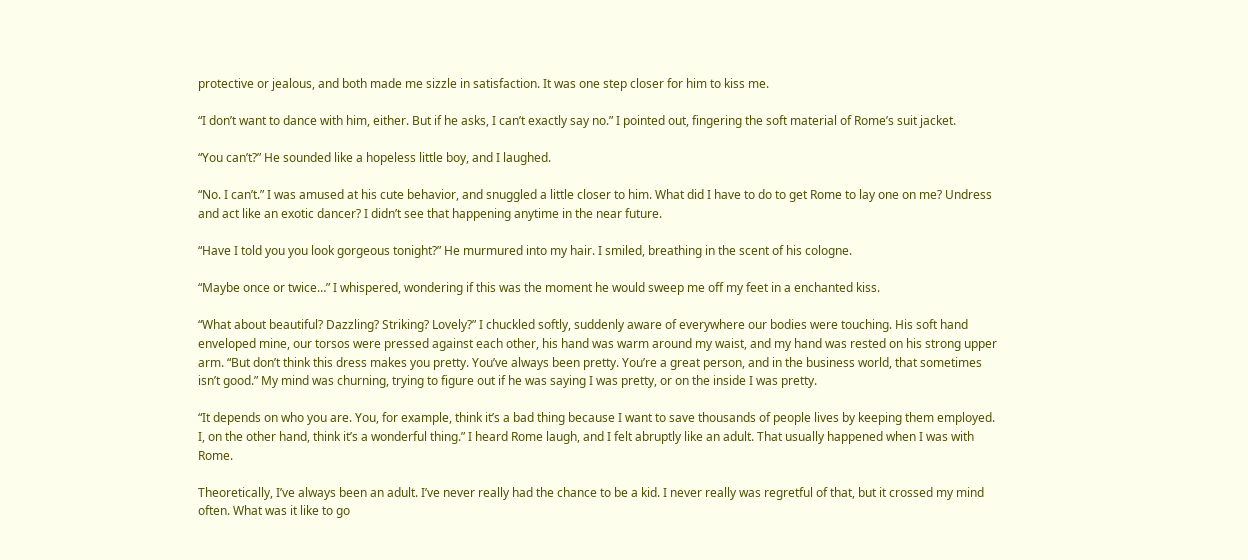protective or jealous, and both made me sizzle in satisfaction. It was one step closer for him to kiss me.

“I don’t want to dance with him, either. But if he asks, I can’t exactly say no.” I pointed out, fingering the soft material of Rome’s suit jacket.

“You can’t?” He sounded like a hopeless little boy, and I laughed.

“No. I can’t.” I was amused at his cute behavior, and snuggled a little closer to him. What did I have to do to get Rome to lay one on me? Undress and act like an exotic dancer? I didn’t see that happening anytime in the near future.

“Have I told you you look gorgeous tonight?” He murmured into my hair. I smiled, breathing in the scent of his cologne.

“Maybe once or twice…” I whispered, wondering if this was the moment he would sweep me off my feet in a enchanted kiss.

“What about beautiful? Dazzling? Striking? Lovely?” I chuckled softly, suddenly aware of everywhere our bodies were touching. His soft hand enveloped mine, our torsos were pressed against each other, his hand was warm around my waist, and my hand was rested on his strong upper arm. “But don’t think this dress makes you pretty. You’ve always been pretty. You’re a great person, and in the business world, that sometimes isn’t good.” My mind was churning, trying to figure out if he was saying I was pretty, or on the inside I was pretty.

“It depends on who you are. You, for example, think it’s a bad thing because I want to save thousands of people lives by keeping them employed. I, on the other hand, think it’s a wonderful thing.” I heard Rome laugh, and I felt abruptly like an adult. That usually happened when I was with Rome.

Theoretically, I’ve always been an adult. I’ve never really had the chance to be a kid. I never really was regretful of that, but it crossed my mind often. What was it like to go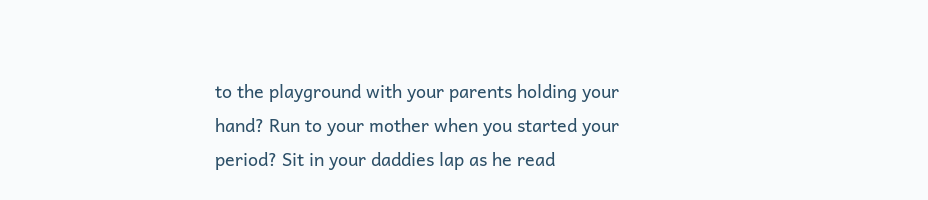to the playground with your parents holding your hand? Run to your mother when you started your period? Sit in your daddies lap as he read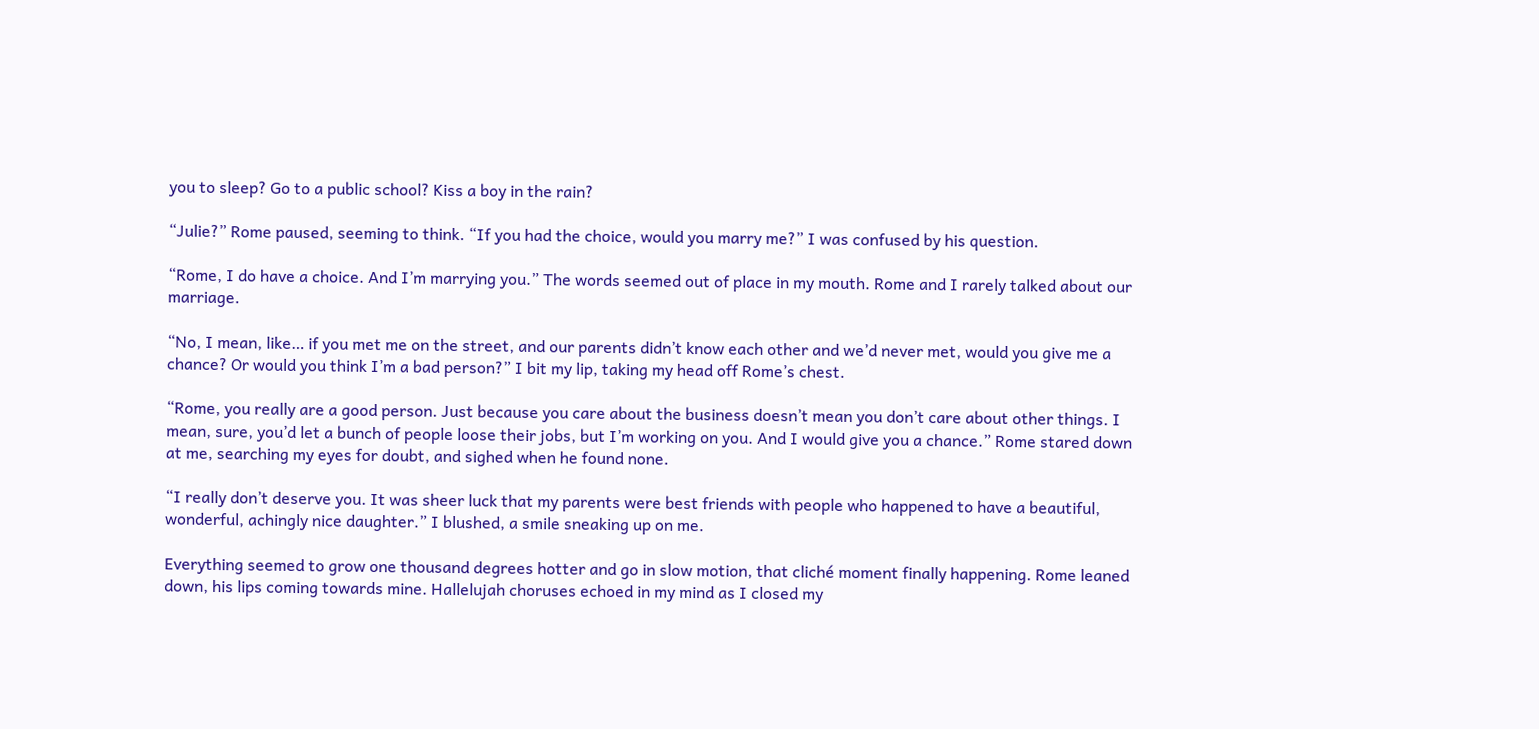you to sleep? Go to a public school? Kiss a boy in the rain?

“Julie?” Rome paused, seeming to think. “If you had the choice, would you marry me?” I was confused by his question.

“Rome, I do have a choice. And I’m marrying you.” The words seemed out of place in my mouth. Rome and I rarely talked about our marriage.

“No, I mean, like… if you met me on the street, and our parents didn’t know each other and we’d never met, would you give me a chance? Or would you think I’m a bad person?” I bit my lip, taking my head off Rome’s chest.

“Rome, you really are a good person. Just because you care about the business doesn’t mean you don’t care about other things. I mean, sure, you’d let a bunch of people loose their jobs, but I’m working on you. And I would give you a chance.” Rome stared down at me, searching my eyes for doubt, and sighed when he found none.

“I really don’t deserve you. It was sheer luck that my parents were best friends with people who happened to have a beautiful, wonderful, achingly nice daughter.” I blushed, a smile sneaking up on me.

Everything seemed to grow one thousand degrees hotter and go in slow motion, that cliché moment finally happening. Rome leaned down, his lips coming towards mine. Hallelujah choruses echoed in my mind as I closed my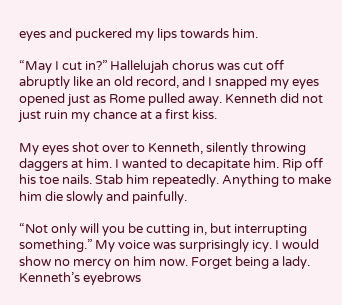eyes and puckered my lips towards him.

“May I cut in?” Hallelujah chorus was cut off abruptly like an old record, and I snapped my eyes opened just as Rome pulled away. Kenneth did not just ruin my chance at a first kiss.

My eyes shot over to Kenneth, silently throwing daggers at him. I wanted to decapitate him. Rip off his toe nails. Stab him repeatedly. Anything to make him die slowly and painfully.

“Not only will you be cutting in, but interrupting something.” My voice was surprisingly icy. I would show no mercy on him now. Forget being a lady. Kenneth’s eyebrows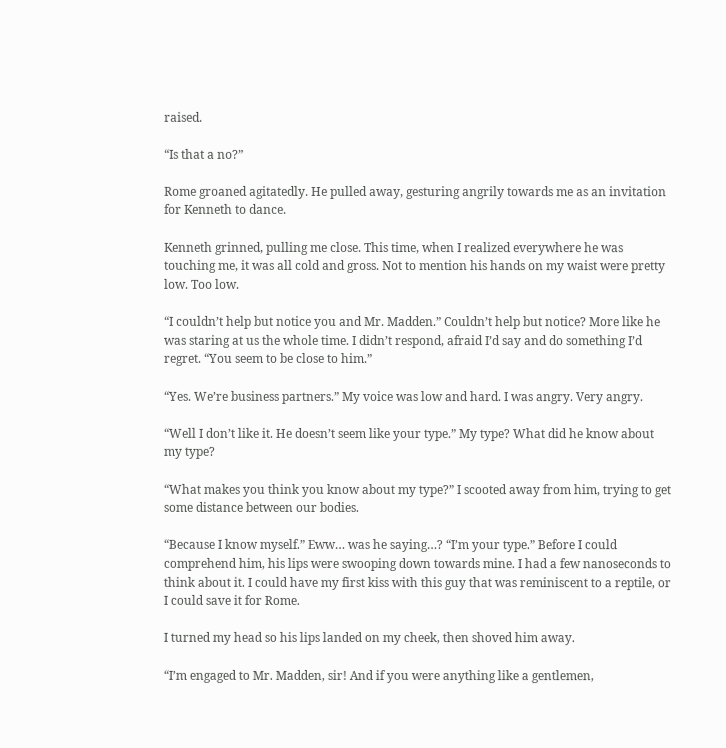raised.

“Is that a no?”

Rome groaned agitatedly. He pulled away, gesturing angrily towards me as an invitation for Kenneth to dance.

Kenneth grinned, pulling me close. This time, when I realized everywhere he was touching me, it was all cold and gross. Not to mention his hands on my waist were pretty low. Too low.

“I couldn’t help but notice you and Mr. Madden.” Couldn’t help but notice? More like he was staring at us the whole time. I didn’t respond, afraid I’d say and do something I’d regret. “You seem to be close to him.”

“Yes. We’re business partners.” My voice was low and hard. I was angry. Very angry.

“Well I don’t like it. He doesn’t seem like your type.” My type? What did he know about my type?

“What makes you think you know about my type?” I scooted away from him, trying to get some distance between our bodies.

“Because I know myself.” Eww… was he saying…? “I’m your type.” Before I could comprehend him, his lips were swooping down towards mine. I had a few nanoseconds to think about it. I could have my first kiss with this guy that was reminiscent to a reptile, or I could save it for Rome.

I turned my head so his lips landed on my cheek, then shoved him away.

“I’m engaged to Mr. Madden, sir! And if you were anything like a gentlemen,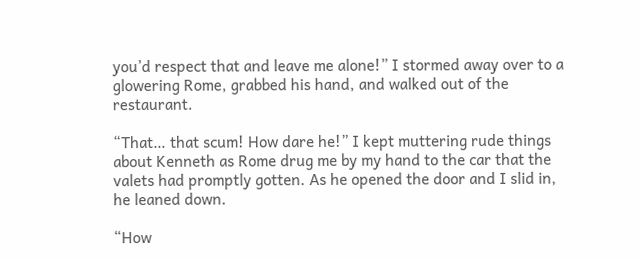you’d respect that and leave me alone!” I stormed away over to a glowering Rome, grabbed his hand, and walked out of the restaurant.

“That… that scum! How dare he!” I kept muttering rude things about Kenneth as Rome drug me by my hand to the car that the valets had promptly gotten. As he opened the door and I slid in, he leaned down.

“How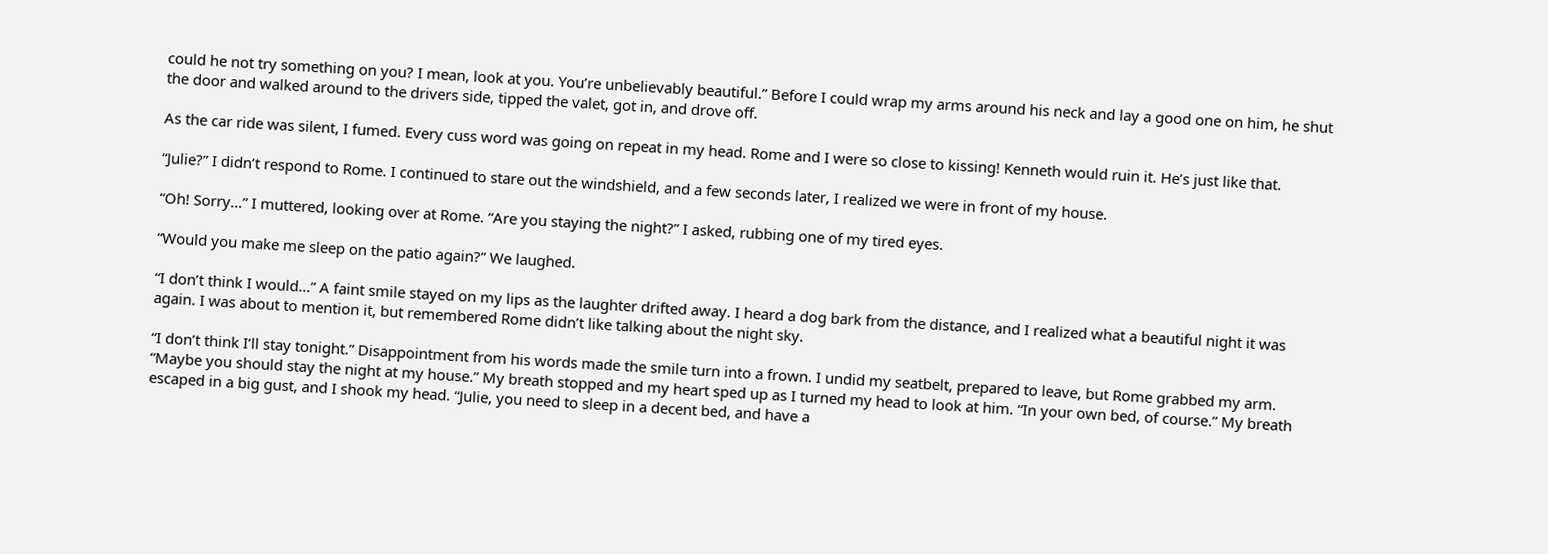could he not try something on you? I mean, look at you. You’re unbelievably beautiful.” Before I could wrap my arms around his neck and lay a good one on him, he shut the door and walked around to the drivers side, tipped the valet, got in, and drove off.

As the car ride was silent, I fumed. Every cuss word was going on repeat in my head. Rome and I were so close to kissing! Kenneth would ruin it. He’s just like that.

“Julie?” I didn’t respond to Rome. I continued to stare out the windshield, and a few seconds later, I realized we were in front of my house.

“Oh! Sorry…” I muttered, looking over at Rome. “Are you staying the night?” I asked, rubbing one of my tired eyes.

“Would you make me sleep on the patio again?” We laughed.

“I don’t think I would…” A faint smile stayed on my lips as the laughter drifted away. I heard a dog bark from the distance, and I realized what a beautiful night it was again. I was about to mention it, but remembered Rome didn’t like talking about the night sky.

“I don’t think I’ll stay tonight.” Disappointment from his words made the smile turn into a frown. I undid my seatbelt, prepared to leave, but Rome grabbed my arm. “Maybe you should stay the night at my house.” My breath stopped and my heart sped up as I turned my head to look at him. “In your own bed, of course.” My breath escaped in a big gust, and I shook my head. “Julie, you need to sleep in a decent bed, and have a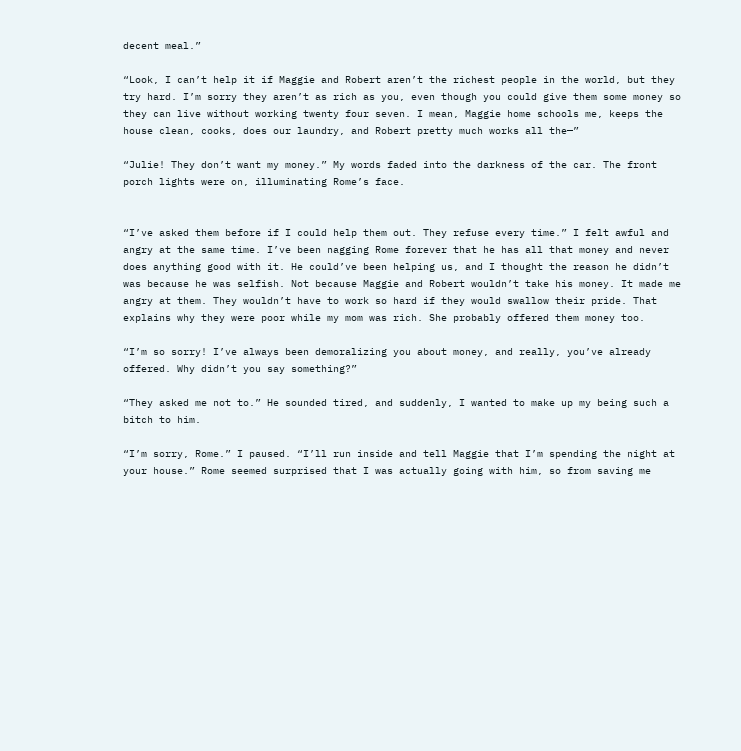decent meal.”

“Look, I can’t help it if Maggie and Robert aren’t the richest people in the world, but they try hard. I’m sorry they aren’t as rich as you, even though you could give them some money so they can live without working twenty four seven. I mean, Maggie home schools me, keeps the house clean, cooks, does our laundry, and Robert pretty much works all the—”

“Julie! They don’t want my money.” My words faded into the darkness of the car. The front porch lights were on, illuminating Rome’s face.


“I’ve asked them before if I could help them out. They refuse every time.” I felt awful and angry at the same time. I’ve been nagging Rome forever that he has all that money and never does anything good with it. He could’ve been helping us, and I thought the reason he didn’t was because he was selfish. Not because Maggie and Robert wouldn’t take his money. It made me angry at them. They wouldn’t have to work so hard if they would swallow their pride. That explains why they were poor while my mom was rich. She probably offered them money too.

“I’m so sorry! I’ve always been demoralizing you about money, and really, you’ve already offered. Why didn’t you say something?”

“They asked me not to.” He sounded tired, and suddenly, I wanted to make up my being such a bitch to him.

“I’m sorry, Rome.” I paused. “I’ll run inside and tell Maggie that I’m spending the night at your house.” Rome seemed surprised that I was actually going with him, so from saving me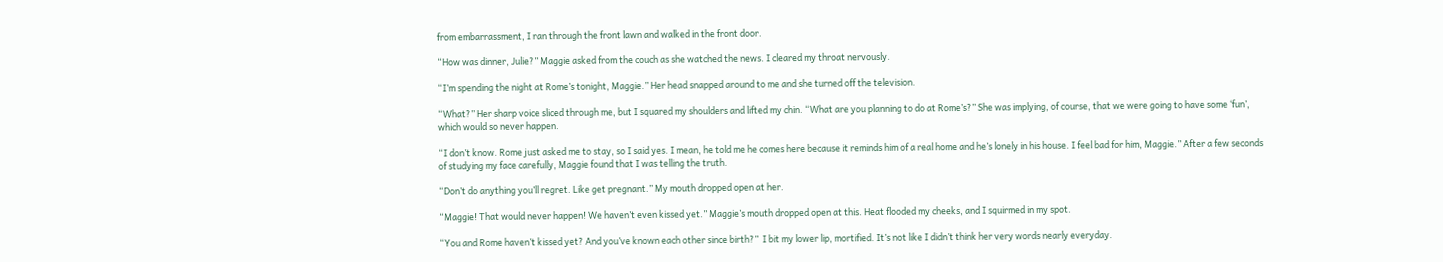from embarrassment, I ran through the front lawn and walked in the front door.

“How was dinner, Julie?” Maggie asked from the couch as she watched the news. I cleared my throat nervously.

“I’m spending the night at Rome’s tonight, Maggie.” Her head snapped around to me and she turned off the television.

“What?” Her sharp voice sliced through me, but I squared my shoulders and lifted my chin. “What are you planning to do at Rome’s?” She was implying, of course, that we were going to have some ‘fun’, which would so never happen.

“I don’t know. Rome just asked me to stay, so I said yes. I mean, he told me he comes here because it reminds him of a real home and he’s lonely in his house. I feel bad for him, Maggie.” After a few seconds of studying my face carefully, Maggie found that I was telling the truth.

“Don’t do anything you’ll regret. Like get pregnant.” My mouth dropped open at her.

“Maggie! That would never happen! We haven’t even kissed yet.” Maggie’s mouth dropped open at this. Heat flooded my cheeks, and I squirmed in my spot.

“You and Rome haven’t kissed yet? And you’ve known each other since birth?”  I bit my lower lip, mortified. It’s not like I didn’t think her very words nearly everyday.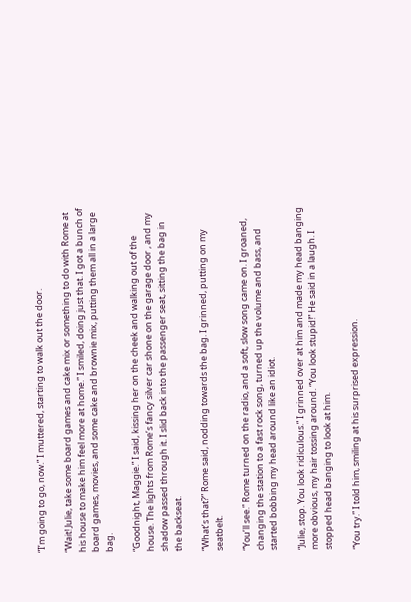“I’m going to go, now.” I muttered, starting to walk out the door.

“Wait! Julie, take some board games and cake mix or something to do with Rome at his house to make him feel more at home.” I smiled, doing just that. I got a bunch of board games, movies, and some cake and brownie mix, putting them all in a large bag.

“Goodnight, Maggie.” I said, kissing her on the cheek and walking out of the house. The lights from Rome’s fancy silver car shone on the garage door , and my shadow passed through it. I slid back into the passenger seat, sitting the bag in the backseat.

“What’s that?” Rome said, nodding towards the bag. I grinned, putting on my seatbelt.

“You’ll see.” Rome turned on the radio, and a soft, slow song came on. I groaned, changing the station to a fast rock song, turned up the volume and bass, and started bobbing my head around like an idiot.

“Julie, stop. You look ridiculous.” I grinned over at him and made my head banging more obvious, my hair tossing around. “You look stupid!” He said in a laugh. I stopped head banging to look at him.

“You try.” I told him, smiling at his surprised expression.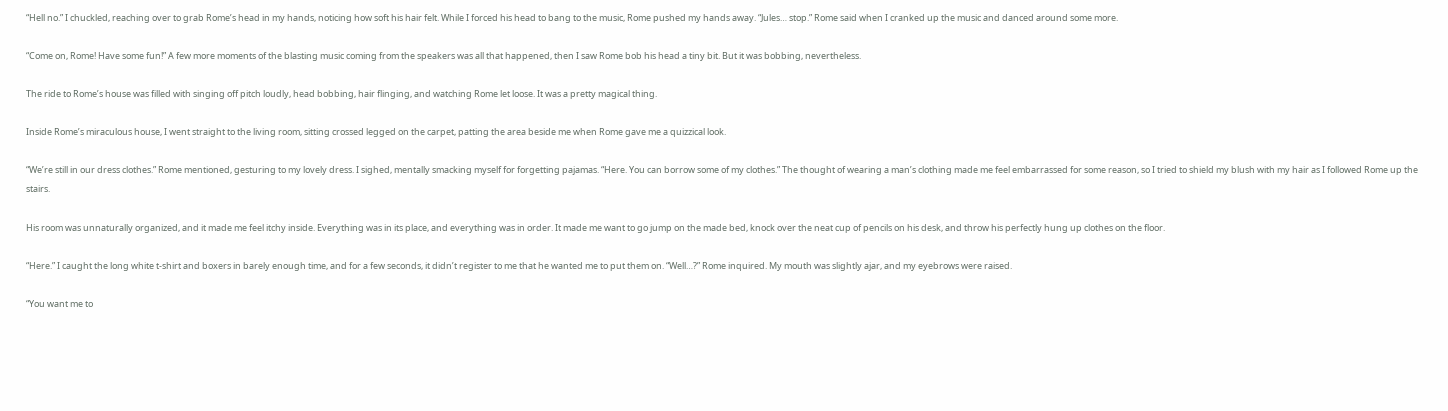“Hell no.” I chuckled, reaching over to grab Rome’s head in my hands, noticing how soft his hair felt. While I forced his head to bang to the music, Rome pushed my hands away. “Jules… stop.” Rome said when I cranked up the music and danced around some more.

“Come on, Rome! Have some fun!” A few more moments of the blasting music coming from the speakers was all that happened, then I saw Rome bob his head a tiny bit. But it was bobbing, nevertheless.

The ride to Rome’s house was filled with singing off pitch loudly, head bobbing, hair flinging, and watching Rome let loose. It was a pretty magical thing.

Inside Rome’s miraculous house, I went straight to the living room, sitting crossed legged on the carpet, patting the area beside me when Rome gave me a quizzical look.

“We’re still in our dress clothes.” Rome mentioned, gesturing to my lovely dress. I sighed, mentally smacking myself for forgetting pajamas. “Here. You can borrow some of my clothes.” The thought of wearing a man’s clothing made me feel embarrassed for some reason, so I tried to shield my blush with my hair as I followed Rome up the stairs.

His room was unnaturally organized, and it made me feel itchy inside. Everything was in its place, and everything was in order. It made me want to go jump on the made bed, knock over the neat cup of pencils on his desk, and throw his perfectly hung up clothes on the floor.

“Here.” I caught the long white t-shirt and boxers in barely enough time, and for a few seconds, it didn’t register to me that he wanted me to put them on. “Well…?” Rome inquired. My mouth was slightly ajar, and my eyebrows were raised.

“You want me to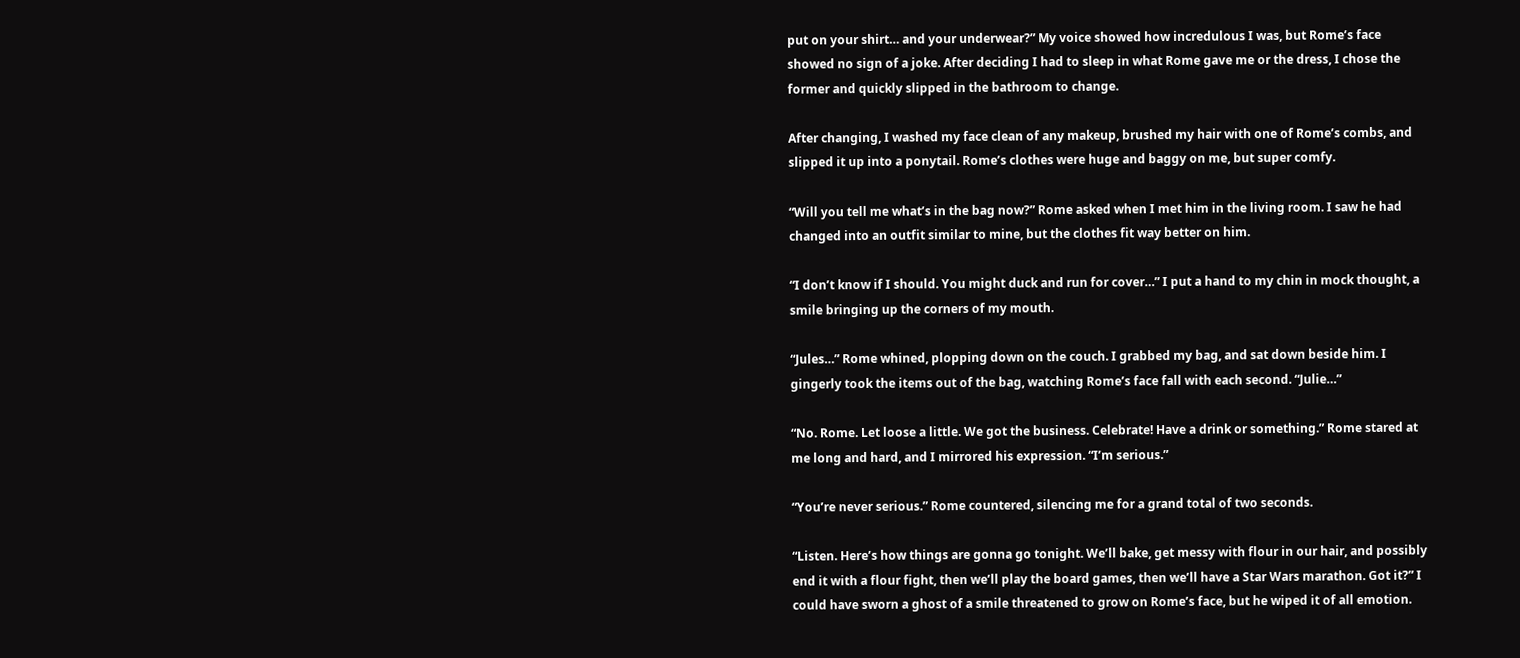put on your shirt… and your underwear?” My voice showed how incredulous I was, but Rome’s face showed no sign of a joke. After deciding I had to sleep in what Rome gave me or the dress, I chose the former and quickly slipped in the bathroom to change.

After changing, I washed my face clean of any makeup, brushed my hair with one of Rome’s combs, and slipped it up into a ponytail. Rome’s clothes were huge and baggy on me, but super comfy.

“Will you tell me what’s in the bag now?” Rome asked when I met him in the living room. I saw he had changed into an outfit similar to mine, but the clothes fit way better on him.

“I don’t know if I should. You might duck and run for cover…” I put a hand to my chin in mock thought, a smile bringing up the corners of my mouth.

“Jules…” Rome whined, plopping down on the couch. I grabbed my bag, and sat down beside him. I gingerly took the items out of the bag, watching Rome’s face fall with each second. “Julie…”

“No. Rome. Let loose a little. We got the business. Celebrate! Have a drink or something.” Rome stared at me long and hard, and I mirrored his expression. “I’m serious.”

“You’re never serious.” Rome countered, silencing me for a grand total of two seconds.

“Listen. Here’s how things are gonna go tonight. We’ll bake, get messy with flour in our hair, and possibly end it with a flour fight, then we’ll play the board games, then we’ll have a Star Wars marathon. Got it?” I could have sworn a ghost of a smile threatened to grow on Rome’s face, but he wiped it of all emotion.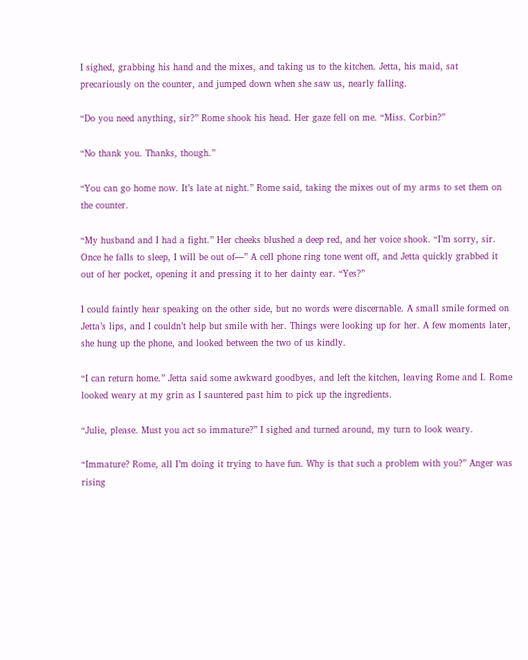I sighed, grabbing his hand and the mixes, and taking us to the kitchen. Jetta, his maid, sat precariously on the counter, and jumped down when she saw us, nearly falling.

“Do you need anything, sir?” Rome shook his head. Her gaze fell on me. “Miss. Corbin?”

“No thank you. Thanks, though.”

“You can go home now. It’s late at night.” Rome said, taking the mixes out of my arms to set them on the counter.

“My husband and I had a fight.” Her cheeks blushed a deep red, and her voice shook. “I’m sorry, sir. Once he falls to sleep, I will be out of—” A cell phone ring tone went off, and Jetta quickly grabbed it out of her pocket, opening it and pressing it to her dainty ear. “Yes?”

I could faintly hear speaking on the other side, but no words were discernable. A small smile formed on Jetta’s lips, and I couldn’t help but smile with her. Things were looking up for her. A few moments later, she hung up the phone, and looked between the two of us kindly.

“I can return home.” Jetta said some awkward goodbyes, and left the kitchen, leaving Rome and I. Rome looked weary at my grin as I sauntered past him to pick up the ingredients.

“Julie, please. Must you act so immature?” I sighed and turned around, my turn to look weary.

“Immature? Rome, all I’m doing it trying to have fun. Why is that such a problem with you?” Anger was rising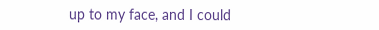up to my face, and I could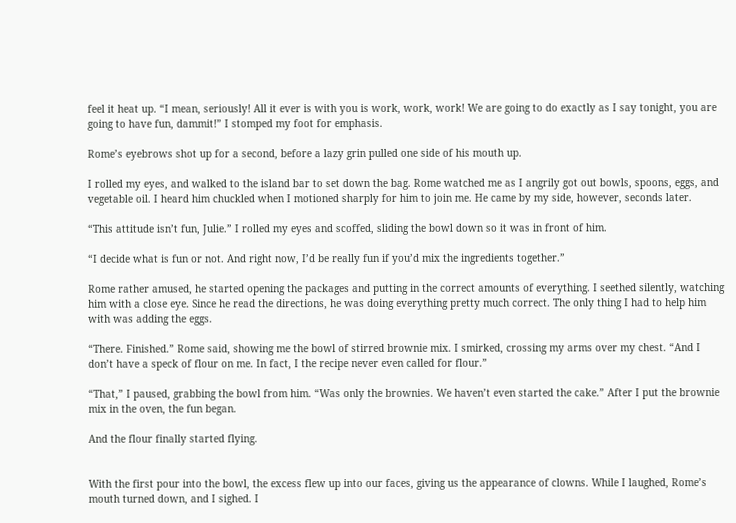feel it heat up. “I mean, seriously! All it ever is with you is work, work, work! We are going to do exactly as I say tonight, you are going to have fun, dammit!” I stomped my foot for emphasis.

Rome’s eyebrows shot up for a second, before a lazy grin pulled one side of his mouth up.

I rolled my eyes, and walked to the island bar to set down the bag. Rome watched me as I angrily got out bowls, spoons, eggs, and vegetable oil. I heard him chuckled when I motioned sharply for him to join me. He came by my side, however, seconds later.

“This attitude isn’t fun, Julie.” I rolled my eyes and scoffed, sliding the bowl down so it was in front of him.

“I decide what is fun or not. And right now, I’d be really fun if you’d mix the ingredients together.”

Rome rather amused, he started opening the packages and putting in the correct amounts of everything. I seethed silently, watching him with a close eye. Since he read the directions, he was doing everything pretty much correct. The only thing I had to help him with was adding the eggs.

“There. Finished.” Rome said, showing me the bowl of stirred brownie mix. I smirked, crossing my arms over my chest. “And I don’t have a speck of flour on me. In fact, I the recipe never even called for flour.”

“That,” I paused, grabbing the bowl from him. “Was only the brownies. We haven’t even started the cake.” After I put the brownie mix in the oven, the fun began.

And the flour finally started flying.


With the first pour into the bowl, the excess flew up into our faces, giving us the appearance of clowns. While I laughed, Rome’s mouth turned down, and I sighed. I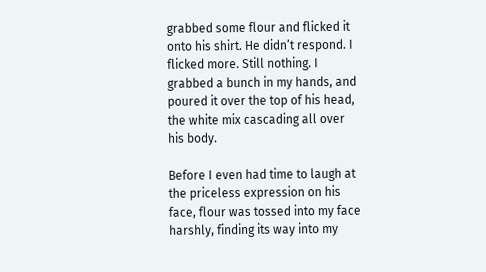grabbed some flour and flicked it onto his shirt. He didn’t respond. I flicked more. Still nothing. I grabbed a bunch in my hands, and poured it over the top of his head, the white mix cascading all over his body.

Before I even had time to laugh at the priceless expression on his face, flour was tossed into my face harshly, finding its way into my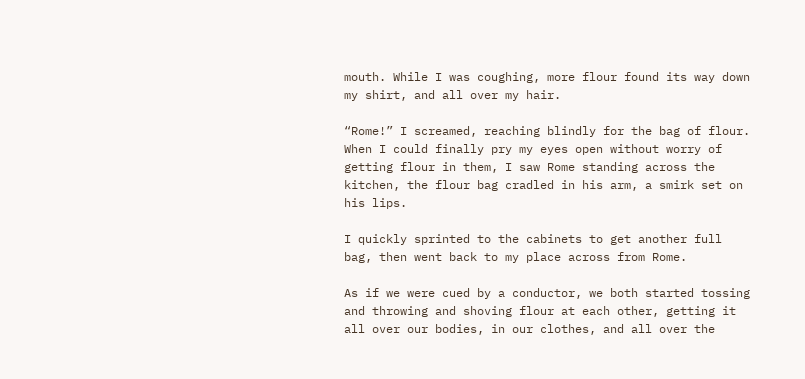mouth. While I was coughing, more flour found its way down my shirt, and all over my hair.

“Rome!” I screamed, reaching blindly for the bag of flour. When I could finally pry my eyes open without worry of getting flour in them, I saw Rome standing across the kitchen, the flour bag cradled in his arm, a smirk set on his lips.

I quickly sprinted to the cabinets to get another full bag, then went back to my place across from Rome.

As if we were cued by a conductor, we both started tossing and throwing and shoving flour at each other, getting it all over our bodies, in our clothes, and all over the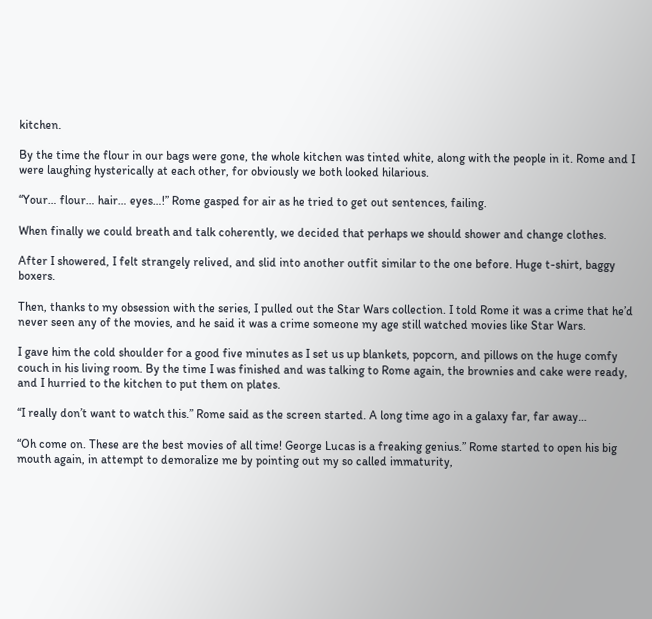kitchen.

By the time the flour in our bags were gone, the whole kitchen was tinted white, along with the people in it. Rome and I were laughing hysterically at each other, for obviously we both looked hilarious.

“Your… flour… hair… eyes…!” Rome gasped for air as he tried to get out sentences, failing.

When finally we could breath and talk coherently, we decided that perhaps we should shower and change clothes.

After I showered, I felt strangely relived, and slid into another outfit similar to the one before. Huge t-shirt, baggy boxers.

Then, thanks to my obsession with the series, I pulled out the Star Wars collection. I told Rome it was a crime that he’d never seen any of the movies, and he said it was a crime someone my age still watched movies like Star Wars.

I gave him the cold shoulder for a good five minutes as I set us up blankets, popcorn, and pillows on the huge comfy couch in his living room. By the time I was finished and was talking to Rome again, the brownies and cake were ready, and I hurried to the kitchen to put them on plates.

“I really don’t want to watch this.” Rome said as the screen started. A long time ago in a galaxy far, far away…

“Oh come on. These are the best movies of all time! George Lucas is a freaking genius.” Rome started to open his big mouth again, in attempt to demoralize me by pointing out my so called immaturity,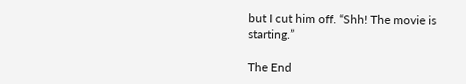but I cut him off. “Shh! The movie is starting.”

The End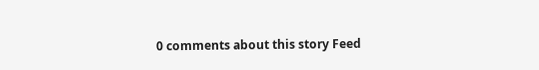0 comments about this story Feed